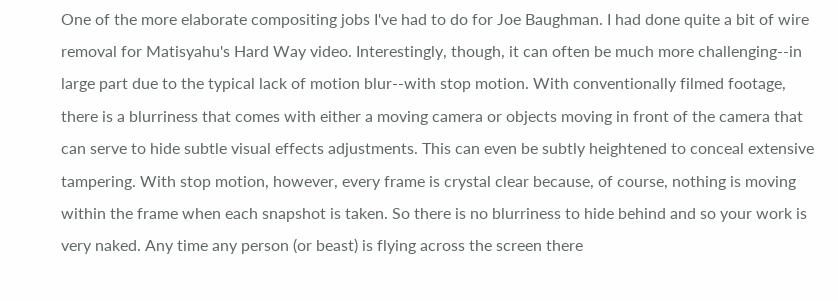One of the more elaborate compositing jobs I've had to do for Joe Baughman. I had done quite a bit of wire removal for Matisyahu's Hard Way video. Interestingly, though, it can often be much more challenging--in large part due to the typical lack of motion blur--with stop motion. With conventionally filmed footage, there is a blurriness that comes with either a moving camera or objects moving in front of the camera that can serve to hide subtle visual effects adjustments. This can even be subtly heightened to conceal extensive tampering. With stop motion, however, every frame is crystal clear because, of course, nothing is moving within the frame when each snapshot is taken. So there is no blurriness to hide behind and so your work is very naked. Any time any person (or beast) is flying across the screen there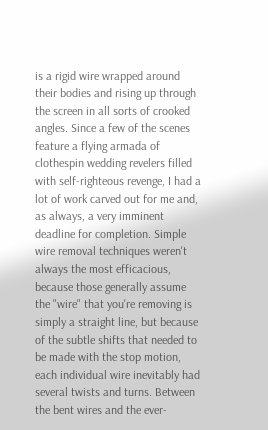is a rigid wire wrapped around their bodies and rising up through the screen in all sorts of crooked angles. Since a few of the scenes feature a flying armada of clothespin wedding revelers filled with self-righteous revenge, I had a lot of work carved out for me and, as always, a very imminent deadline for completion. Simple wire removal techniques weren't always the most efficacious, because those generally assume the "wire" that you're removing is simply a straight line, but because of the subtle shifts that needed to be made with the stop motion, each individual wire inevitably had several twists and turns. Between the bent wires and the ever-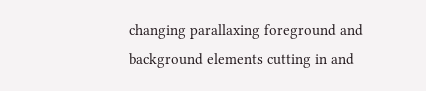changing parallaxing foreground and background elements cutting in and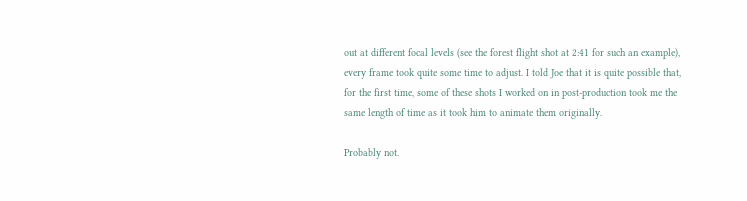out at different focal levels (see the forest flight shot at 2:41 for such an example), every frame took quite some time to adjust. I told Joe that it is quite possible that, for the first time, some of these shots I worked on in post-production took me the same length of time as it took him to animate them originally.

Probably not.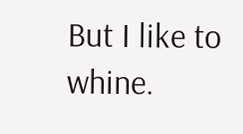But I like to whine.